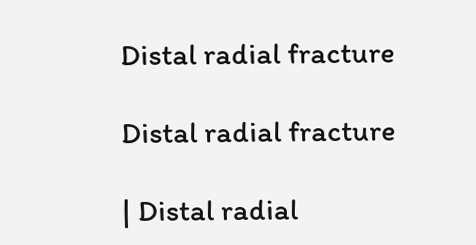Distal radial fracture

Distal radial fracture

| Distal radial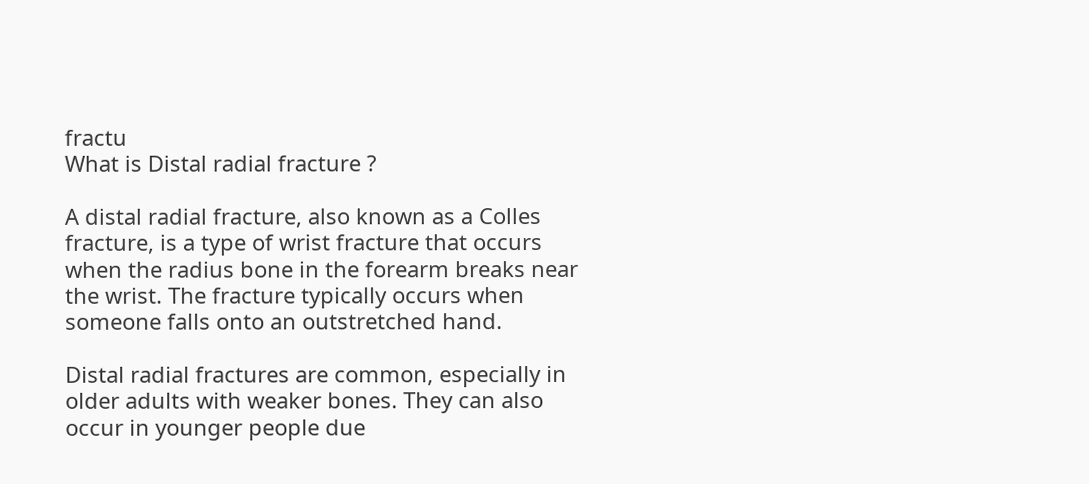fractu
What is Distal radial fracture ?

A distal radial fracture, also known as a Colles fracture, is a type of wrist fracture that occurs when the radius bone in the forearm breaks near the wrist. The fracture typically occurs when someone falls onto an outstretched hand.

Distal radial fractures are common, especially in older adults with weaker bones. They can also occur in younger people due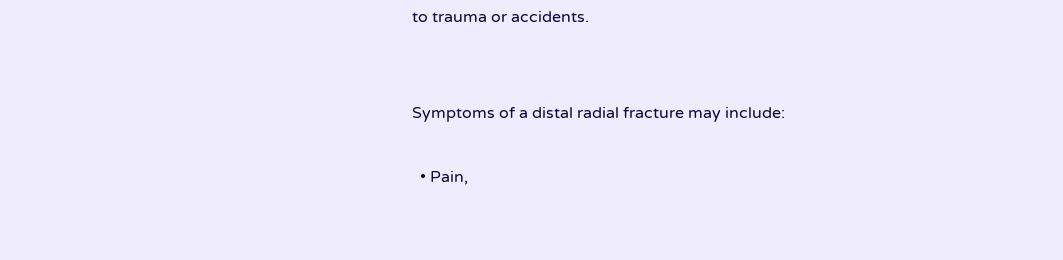to trauma or accidents.


Symptoms of a distal radial fracture may include:

  • Pain,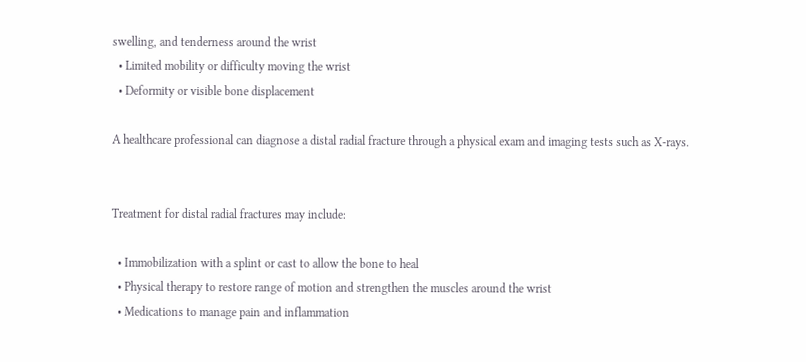swelling, and tenderness around the wrist
  • Limited mobility or difficulty moving the wrist
  • Deformity or visible bone displacement

A healthcare professional can diagnose a distal radial fracture through a physical exam and imaging tests such as X-rays.


Treatment for distal radial fractures may include:

  • Immobilization with a splint or cast to allow the bone to heal
  • Physical therapy to restore range of motion and strengthen the muscles around the wrist
  • Medications to manage pain and inflammation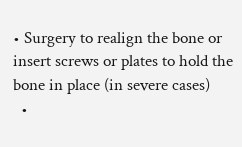• Surgery to realign the bone or insert screws or plates to hold the bone in place (in severe cases)
  •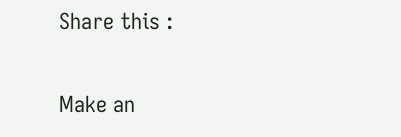Share this :

Make an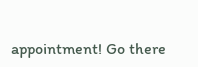appointment! Go there